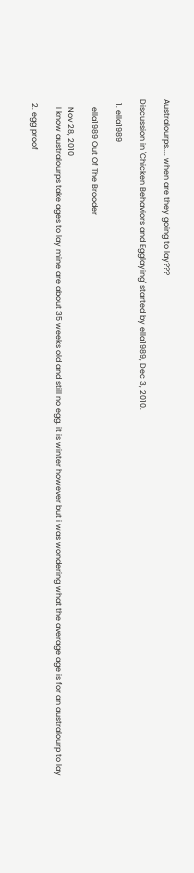Australourps.... when are they going to lay???

Discussion in 'Chicken Behaviors and Egglaying' started by ella1989, Dec 3, 2010.

  1. ella1989

    ella1989 Out Of The Brooder

    Nov 28, 2010
    I know australourps take ages to lay mine are about 35 weeks old and still no egg. it is winter however but i was wondering what the average age is for an australourp to lay

  2. egg proof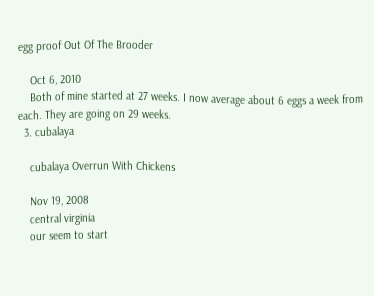egg proof Out Of The Brooder

    Oct 6, 2010
    Both of mine started at 27 weeks. I now average about 6 eggs a week from each. They are going on 29 weeks.
  3. cubalaya

    cubalaya Overrun With Chickens

    Nov 19, 2008
    central virginia
    our seem to start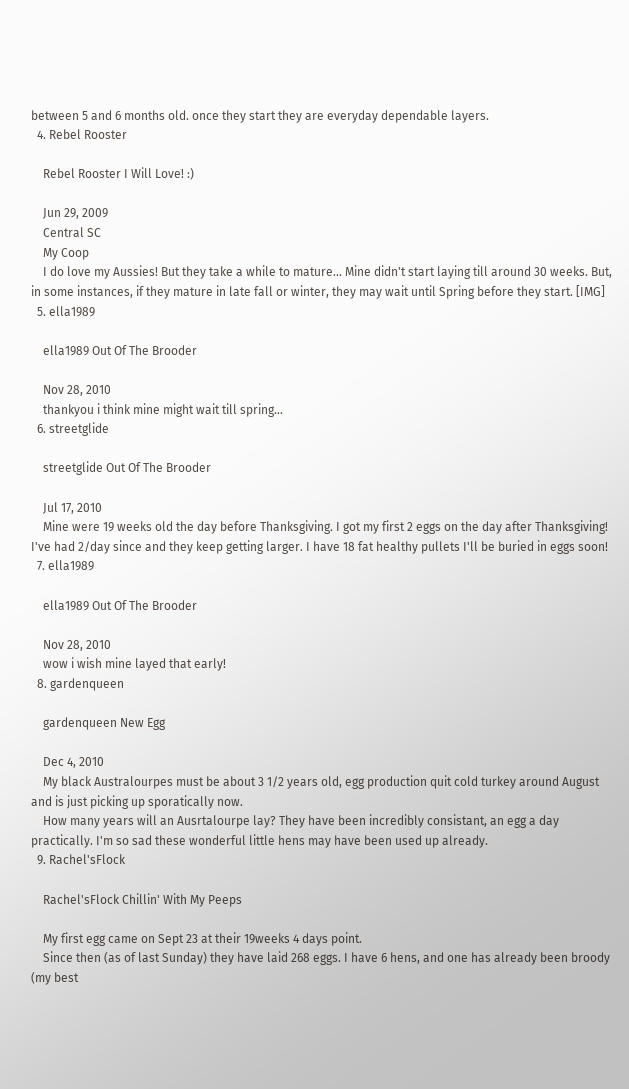between 5 and 6 months old. once they start they are everyday dependable layers.
  4. Rebel Rooster

    Rebel Rooster I Will Love! :)

    Jun 29, 2009
    Central SC
    My Coop
    I do love my Aussies! But they take a while to mature... Mine didn't start laying till around 30 weeks. But, in some instances, if they mature in late fall or winter, they may wait until Spring before they start. [IMG]
  5. ella1989

    ella1989 Out Of The Brooder

    Nov 28, 2010
    thankyou i think mine might wait till spring...
  6. streetglide

    streetglide Out Of The Brooder

    Jul 17, 2010
    Mine were 19 weeks old the day before Thanksgiving. I got my first 2 eggs on the day after Thanksgiving! I've had 2/day since and they keep getting larger. I have 18 fat healthy pullets I'll be buried in eggs soon!
  7. ella1989

    ella1989 Out Of The Brooder

    Nov 28, 2010
    wow i wish mine layed that early!
  8. gardenqueen

    gardenqueen New Egg

    Dec 4, 2010
    My black Australourpes must be about 3 1/2 years old, egg production quit cold turkey around August and is just picking up sporatically now.
    How many years will an Ausrtalourpe lay? They have been incredibly consistant, an egg a day practically. I'm so sad these wonderful little hens may have been used up already.
  9. Rachel'sFlock

    Rachel'sFlock Chillin' With My Peeps

    My first egg came on Sept 23 at their 19weeks 4 days point.
    Since then (as of last Sunday) they have laid 268 eggs. I have 6 hens, and one has already been broody (my best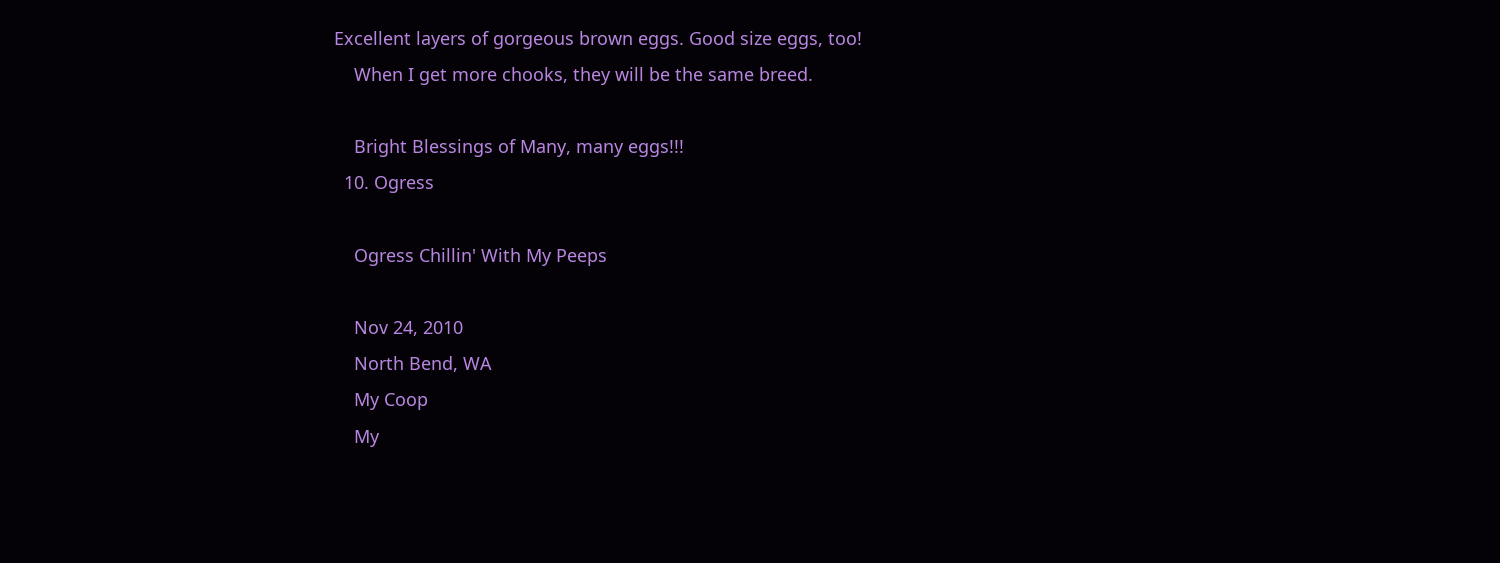Excellent layers of gorgeous brown eggs. Good size eggs, too!
    When I get more chooks, they will be the same breed.

    Bright Blessings of Many, many eggs!!!
  10. Ogress

    Ogress Chillin' With My Peeps

    Nov 24, 2010
    North Bend, WA
    My Coop
    My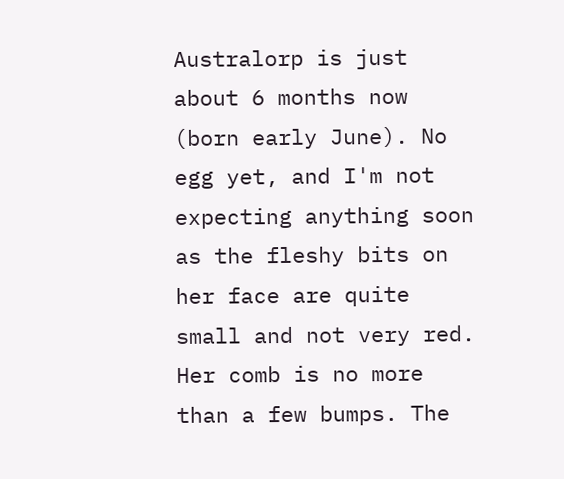Australorp is just about 6 months now (born early June). No egg yet, and I'm not expecting anything soon as the fleshy bits on her face are quite small and not very red. Her comb is no more than a few bumps. The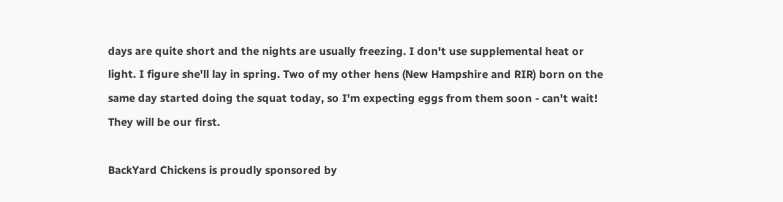days are quite short and the nights are usually freezing. I don't use supplemental heat or light. I figure she'll lay in spring. Two of my other hens (New Hampshire and RIR) born on the same day started doing the squat today, so I'm expecting eggs from them soon - can't wait! They will be our first.

BackYard Chickens is proudly sponsored by